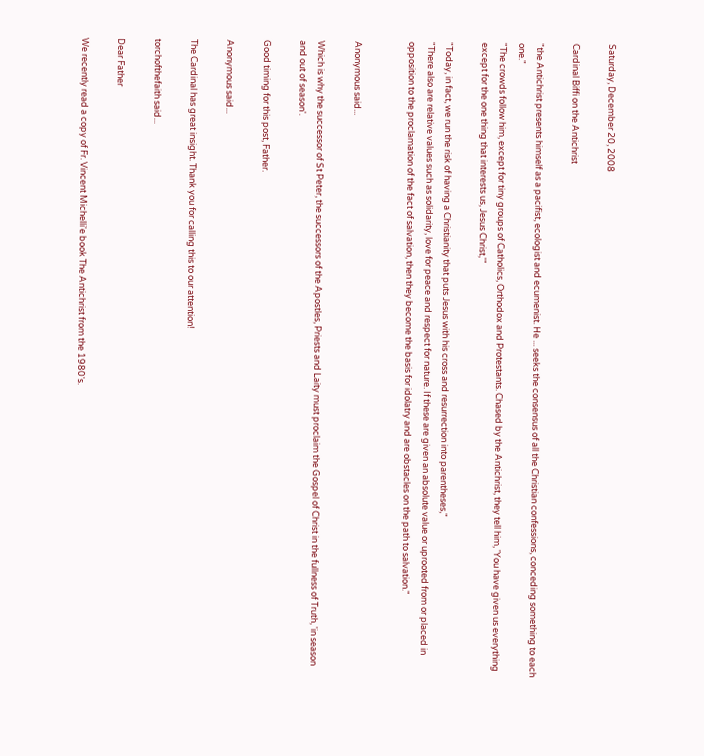Saturday, December 20, 2008

Cardinal Biffi on the Antichrist

"the Antichrist presents himself as a pacifist, ecologist and ecumenist. He ... seeks the consensus of all the Christian confessions, conceding something to each one."
"The crowds follow him, except for tiny groups of Catholics, Orthodox and Protestants. Chased by the Antichrist, they tell him, 'You have given us everything except for the one thing that interests us, Jesus Christ,'"

"Today, in fact, we run the risk of having a Christianity that puts Jesus with his cross and resurrection into parentheses,"
"There also are relative values such as solidarity, love for peace and respect for nature. If these are given an absolute value or uprooted from or placed in opposition to the proclamation of the fact of salvation, then they become the basis for idolatry and are obstacles on the path to salvation."


Anonymous said...

Which is why the successor of St Peter, the successors of the Apostles, Priests and Laity must proclaim the Gospel of Christ in the fullness of Truth, 'in season and out of season'.

Good timing for this post, Father.

Anonymous said...

The Cardinal has great insight. Thank you for calling this to our attention!

torchofthefaith said...

Dear Father

We recently read a copy of Fr. Vincent Michelli'e book The Antichrist from the 1980's.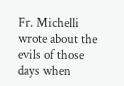Fr. Michelli wrote about the evils of those days when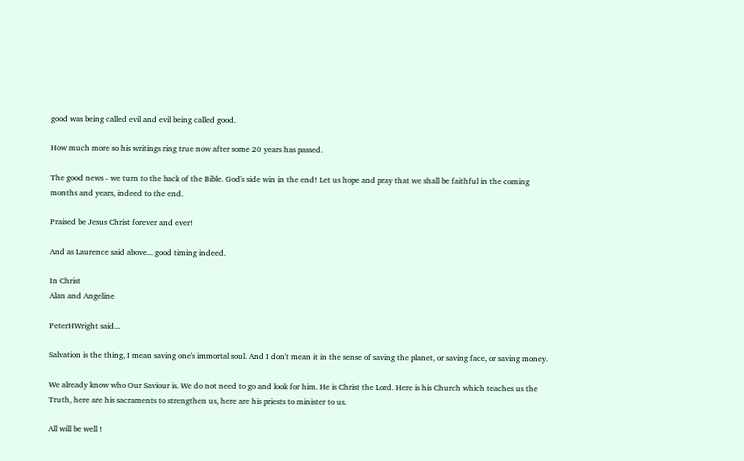good was being called evil and evil being called good.

How much more so his writings ring true now after some 20 years has passed.

The good news - we turn to the back of the Bible. God's side win in the end! Let us hope and pray that we shall be faithful in the coming months and years, indeed to the end.

Praised be Jesus Christ forever and ever!

And as Laurence said above... good timing indeed.

In Christ
Alan and Angeline

PeterHWright said...

Salvation is the thing, I mean saving one's immortal soul. And I don't mean it in the sense of saving the planet, or saving face, or saving money.

We already know who Our Saviour is. We do not need to go and look for him. He is Christ the Lord. Here is his Church which teaches us the Truth, here are his sacraments to strengthen us, here are his priests to minister to us.

All will be well !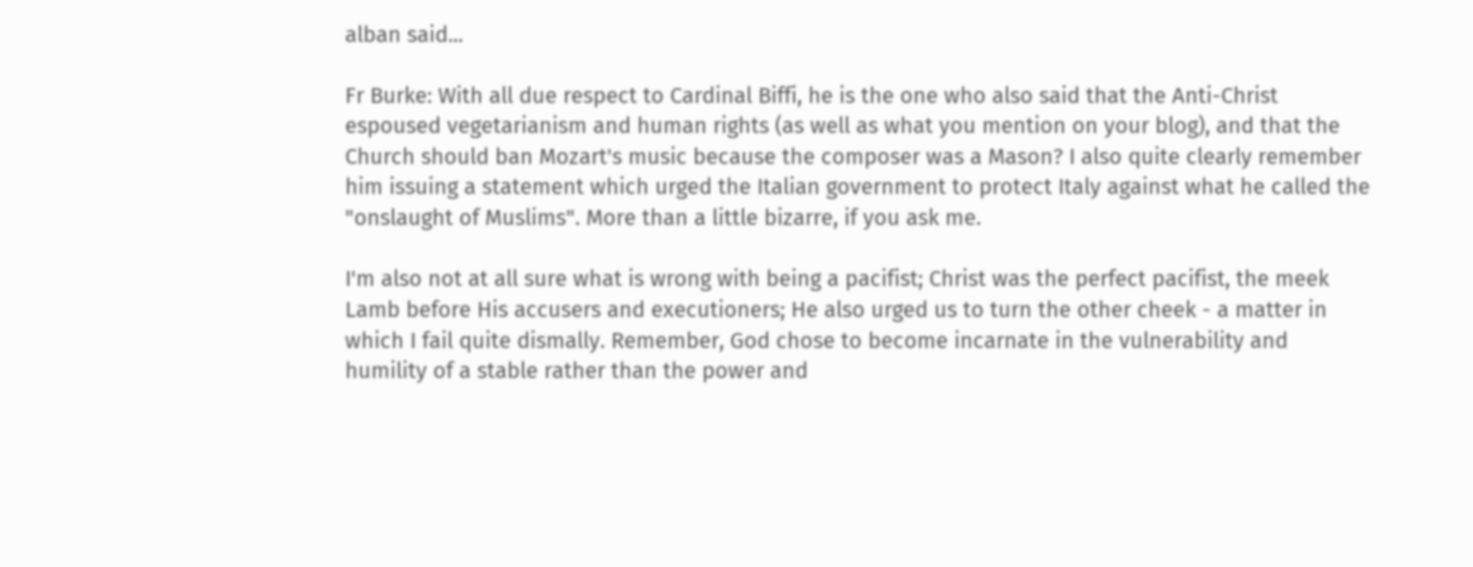alban said...

Fr Burke: With all due respect to Cardinal Biffi, he is the one who also said that the Anti-Christ espoused vegetarianism and human rights (as well as what you mention on your blog), and that the Church should ban Mozart's music because the composer was a Mason? I also quite clearly remember him issuing a statement which urged the Italian government to protect Italy against what he called the "onslaught of Muslims". More than a little bizarre, if you ask me.

I'm also not at all sure what is wrong with being a pacifist; Christ was the perfect pacifist, the meek Lamb before His accusers and executioners; He also urged us to turn the other cheek - a matter in which I fail quite dismally. Remember, God chose to become incarnate in the vulnerability and humility of a stable rather than the power and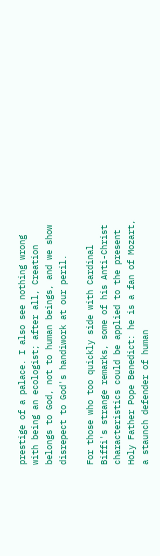prestige of a palace. I also see nothing wrong with being an ecologist; after all, Creation belongs to God, not to human beings, and we show disrepect to God's handiwork at our peril.

For those who too quickly side with Cardinal Biffi's strange remarks, some of his Anti-Christ characteristics could be applied to the present Holy Father Pope Benedict: he is a fan of Mozart, a staunch defender of human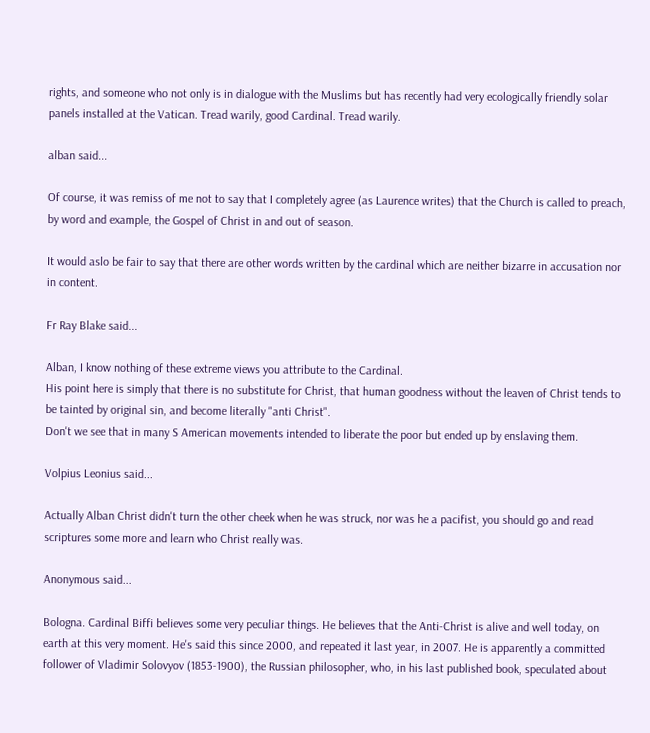rights, and someone who not only is in dialogue with the Muslims but has recently had very ecologically friendly solar panels installed at the Vatican. Tread warily, good Cardinal. Tread warily.

alban said...

Of course, it was remiss of me not to say that I completely agree (as Laurence writes) that the Church is called to preach, by word and example, the Gospel of Christ in and out of season.

It would aslo be fair to say that there are other words written by the cardinal which are neither bizarre in accusation nor in content.

Fr Ray Blake said...

Alban, I know nothing of these extreme views you attribute to the Cardinal.
His point here is simply that there is no substitute for Christ, that human goodness without the leaven of Christ tends to be tainted by original sin, and become literally "anti Christ".
Don't we see that in many S American movements intended to liberate the poor but ended up by enslaving them.

Volpius Leonius said...

Actually Alban Christ didn't turn the other cheek when he was struck, nor was he a pacifist, you should go and read scriptures some more and learn who Christ really was.

Anonymous said...

Bologna. Cardinal Biffi believes some very peculiar things. He believes that the Anti-Christ is alive and well today, on earth at this very moment. He's said this since 2000, and repeated it last year, in 2007. He is apparently a committed follower of Vladimir Solovyov (1853-1900), the Russian philosopher, who, in his last published book, speculated about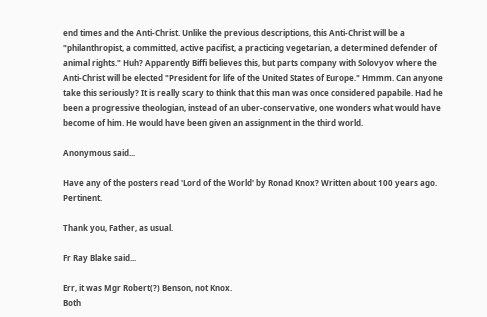end times and the Anti-Christ. Unlike the previous descriptions, this Anti-Christ will be a "philanthropist, a committed, active pacifist, a practicing vegetarian, a determined defender of animal rights." Huh? Apparently Biffi believes this, but parts company with Solovyov where the Anti-Christ will be elected "President for life of the United States of Europe." Hmmm. Can anyone take this seriously? It is really scary to think that this man was once considered papabile. Had he been a progressive theologian, instead of an uber-conservative, one wonders what would have become of him. He would have been given an assignment in the third world.

Anonymous said...

Have any of the posters read 'Lord of the World' by Ronad Knox? Written about 100 years ago. Pertinent.

Thank you, Father, as usual.

Fr Ray Blake said...

Err, it was Mgr Robert(?) Benson, not Knox.
Both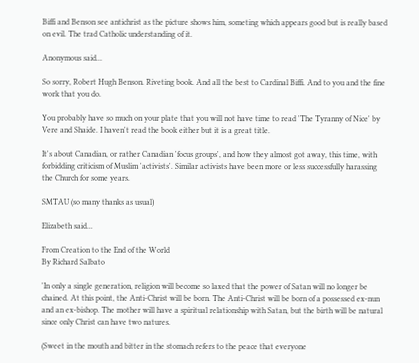Biffi and Benson see antichrist as the picture shows him, someting which appears good but is really based on evil. The trad Catholic understanding of it.

Anonymous said...

So sorry, Robert Hugh Benson. Riveting book. And all the best to Cardinal Biffi. And to you and the fine work that you do.

You probably have so much on your plate that you will not have time to read 'The Tyranny of Nice' by Vere and Shaide. I haven't read the book either but it is a great title.

It's about Canadian, or rather Canadian 'focus groups', and how they almost got away, this time, with forbidding criticism of Muslim 'activists'. Similar activists have been more or less successfully harassing the Church for some years.

SMTAU (so many thanks as usual)

Elizabeth said...

From Creation to the End of the World
By Richard Salbato

'In only a single generation, religion will become so laxed that the power of Satan will no longer be chained. At this point, the Anti-Christ will be born. The Anti-Christ will be born of a possessed ex-nun and an ex-bishop. The mother will have a spiritual relationship with Satan, but the birth will be natural since only Christ can have two natures.

(Sweet in the mouth and bitter in the stomach refers to the peace that everyone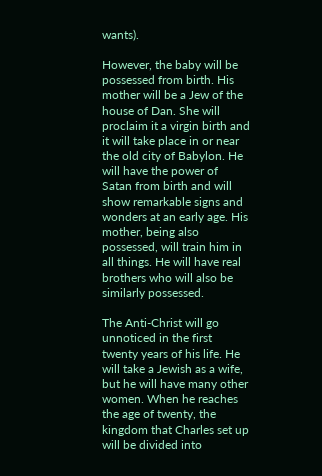wants).

However, the baby will be possessed from birth. His mother will be a Jew of the house of Dan. She will proclaim it a virgin birth and it will take place in or near the old city of Babylon. He will have the power of Satan from birth and will show remarkable signs and wonders at an early age. His mother, being also possessed, will train him in all things. He will have real brothers who will also be similarly possessed.

The Anti-Christ will go unnoticed in the first twenty years of his life. He will take a Jewish as a wife, but he will have many other women. When he reaches the age of twenty, the kingdom that Charles set up will be divided into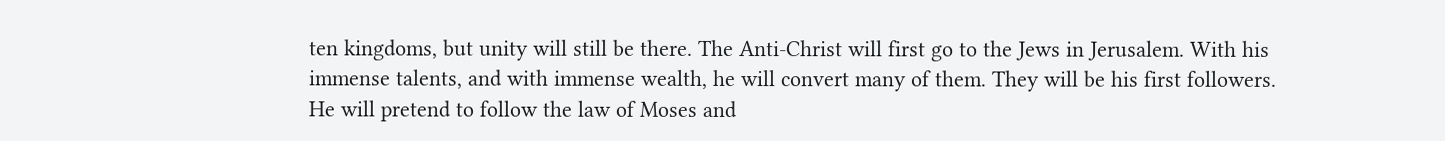ten kingdoms, but unity will still be there. The Anti-Christ will first go to the Jews in Jerusalem. With his immense talents, and with immense wealth, he will convert many of them. They will be his first followers. He will pretend to follow the law of Moses and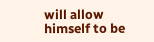will allow himself to be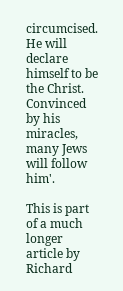circumcised. He will declare himself to be the Christ. Convinced by his miracles, many Jews will follow him'.

This is part of a much longer article by Richard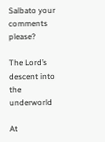Salbato your comments please?

The Lord’s descent into the underworld

At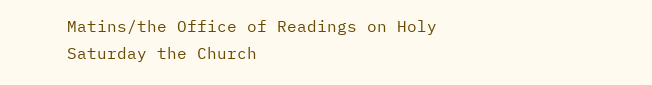Matins/the Office of Readings on Holy Saturday the Church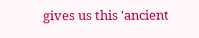gives us this 'ancient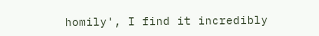homily', I find it incredibly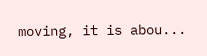moving, it is abou...